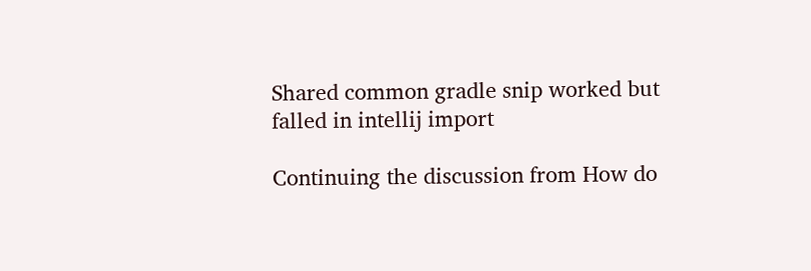Shared common gradle snip worked but falled in intellij import

Continuing the discussion from How do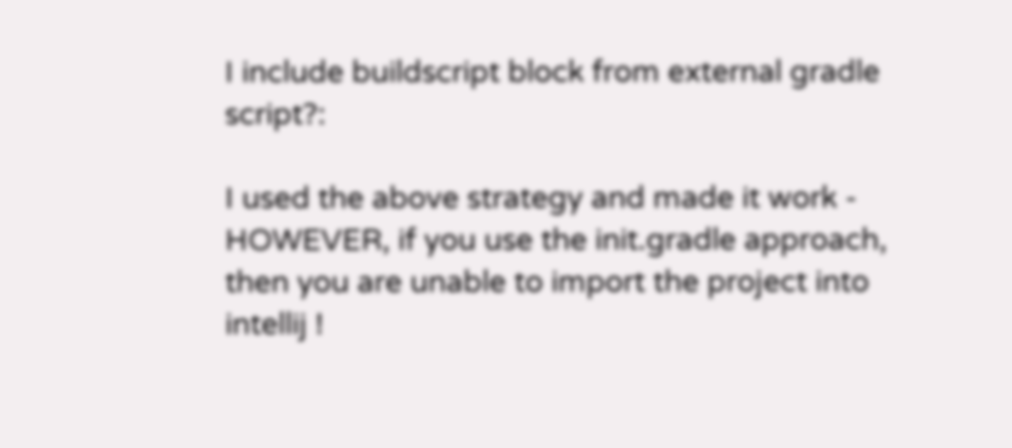I include buildscript block from external gradle script?:

I used the above strategy and made it work - HOWEVER, if you use the init.gradle approach, then you are unable to import the project into intellij !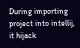During importing project into intellij, it hijack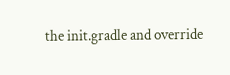the init.gradle and override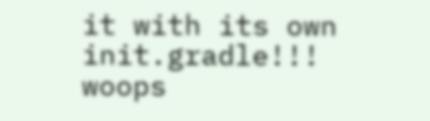it with its own init.gradle!!! woops